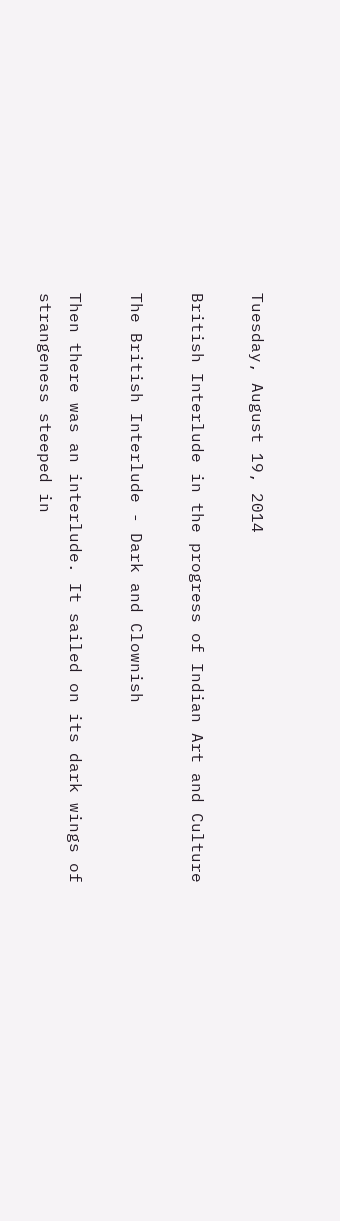Tuesday, August 19, 2014

British Interlude in the progress of Indian Art and Culture

The British Interlude - Dark and Clownish

Then there was an interlude. It sailed on its dark wings of strangeness steeped in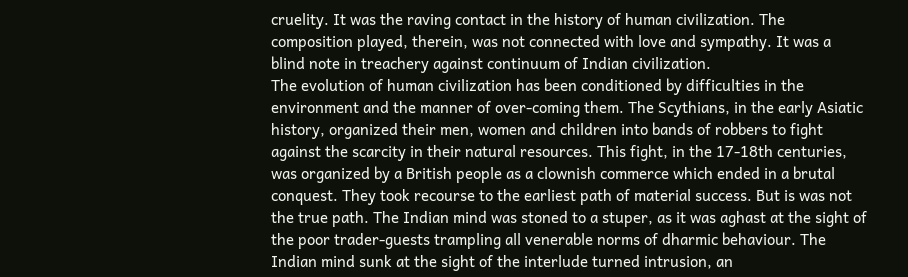cruelity. It was the raving contact in the history of human civilization. The composition played, therein, was not connected with love and sympathy. It was a blind note in treachery against continuum of Indian civilization.
The evolution of human civilization has been conditioned by difficulties in the environment and the manner of over-coming them. The Scythians, in the early Asiatic history, organized their men, women and children into bands of robbers to fight against the scarcity in their natural resources. This fight, in the 17-18th centuries, was organized by a British people as a clownish commerce which ended in a brutal conquest. They took recourse to the earliest path of material success. But is was not the true path. The Indian mind was stoned to a stuper, as it was aghast at the sight of the poor trader-guests trampling all venerable norms of dharmic behaviour. The Indian mind sunk at the sight of the interlude turned intrusion, an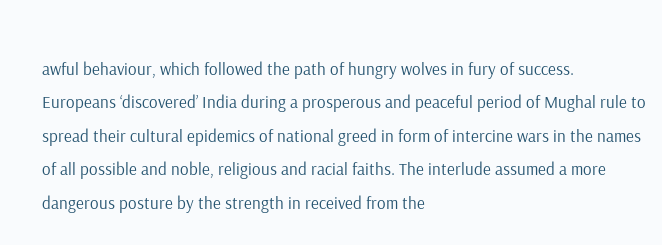awful behaviour, which followed the path of hungry wolves in fury of success. Europeans ‘discovered’ India during a prosperous and peaceful period of Mughal rule to spread their cultural epidemics of national greed in form of intercine wars in the names of all possible and noble, religious and racial faiths. The interlude assumed a more dangerous posture by the strength in received from the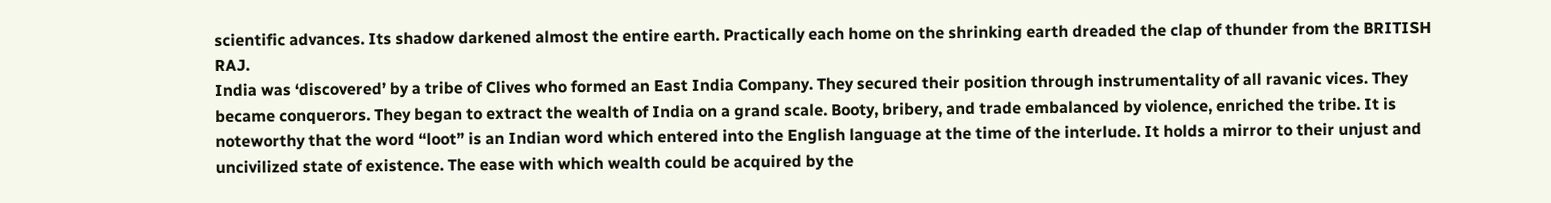scientific advances. Its shadow darkened almost the entire earth. Practically each home on the shrinking earth dreaded the clap of thunder from the BRITISH RAJ.
India was ‘discovered’ by a tribe of Clives who formed an East India Company. They secured their position through instrumentality of all ravanic vices. They became conquerors. They began to extract the wealth of India on a grand scale. Booty, bribery, and trade embalanced by violence, enriched the tribe. It is noteworthy that the word “loot” is an Indian word which entered into the English language at the time of the interlude. It holds a mirror to their unjust and uncivilized state of existence. The ease with which wealth could be acquired by the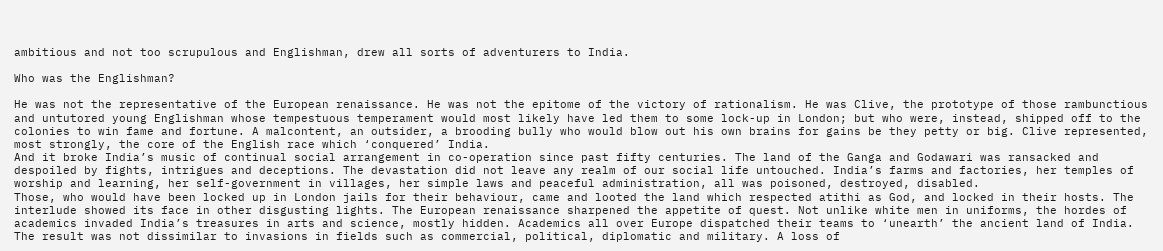ambitious and not too scrupulous and Englishman, drew all sorts of adventurers to India.

Who was the Englishman?

He was not the representative of the European renaissance. He was not the epitome of the victory of rationalism. He was Clive, the prototype of those rambunctious and untutored young Englishman whose tempestuous temperament would most likely have led them to some lock-up in London; but who were, instead, shipped off to the colonies to win fame and fortune. A malcontent, an outsider, a brooding bully who would blow out his own brains for gains be they petty or big. Clive represented, most strongly, the core of the English race which ‘conquered’ India.
And it broke India’s music of continual social arrangement in co-operation since past fifty centuries. The land of the Ganga and Godawari was ransacked and despoiled by fights, intrigues and deceptions. The devastation did not leave any realm of our social life untouched. India’s farms and factories, her temples of worship and learning, her self-government in villages, her simple laws and peaceful administration, all was poisoned, destroyed, disabled.
Those, who would have been locked up in London jails for their behaviour, came and looted the land which respected atithi as God, and locked in their hosts. The interlude showed its face in other disgusting lights. The European renaissance sharpened the appetite of quest. Not unlike white men in uniforms, the hordes of academics invaded India’s treasures in arts and science, mostly hidden. Academics all over Europe dispatched their teams to ‘unearth’ the ancient land of India. The result was not dissimilar to invasions in fields such as commercial, political, diplomatic and military. A loss of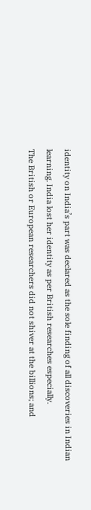identity on India’s part was declared as the sole finding of all discoveries in Indian learning. India lost her identity as per British researches especially.
The British or European researchers did not shiver at the billions; and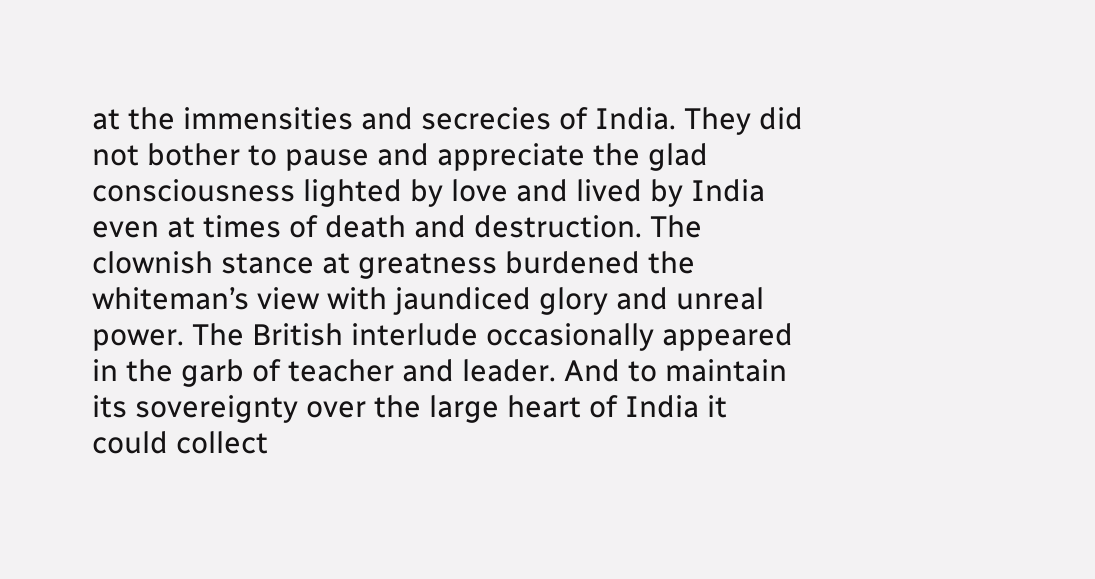at the immensities and secrecies of India. They did not bother to pause and appreciate the glad consciousness lighted by love and lived by India even at times of death and destruction. The clownish stance at greatness burdened the whiteman’s view with jaundiced glory and unreal power. The British interlude occasionally appeared in the garb of teacher and leader. And to maintain its sovereignty over the large heart of India it could collect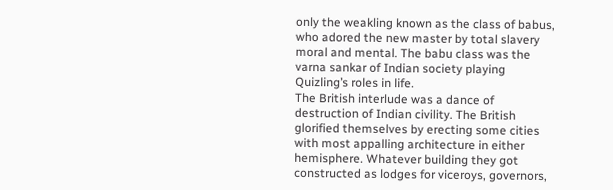only the weakling known as the class of babus, who adored the new master by total slavery moral and mental. The babu class was the varna sankar of Indian society playing Quizling’s roles in life.
The British interlude was a dance of destruction of Indian civility. The British glorified themselves by erecting some cities with most appalling architecture in either hemisphere. Whatever building they got constructed as lodges for viceroys, governors,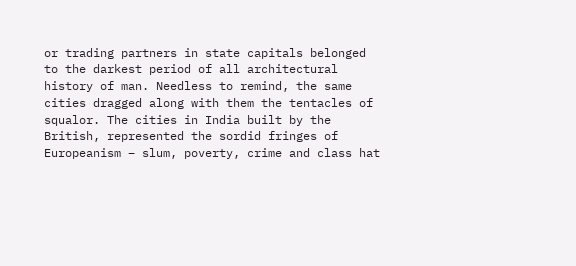or trading partners in state capitals belonged to the darkest period of all architectural history of man. Needless to remind, the same cities dragged along with them the tentacles of squalor. The cities in India built by the British, represented the sordid fringes of Europeanism – slum, poverty, crime and class hat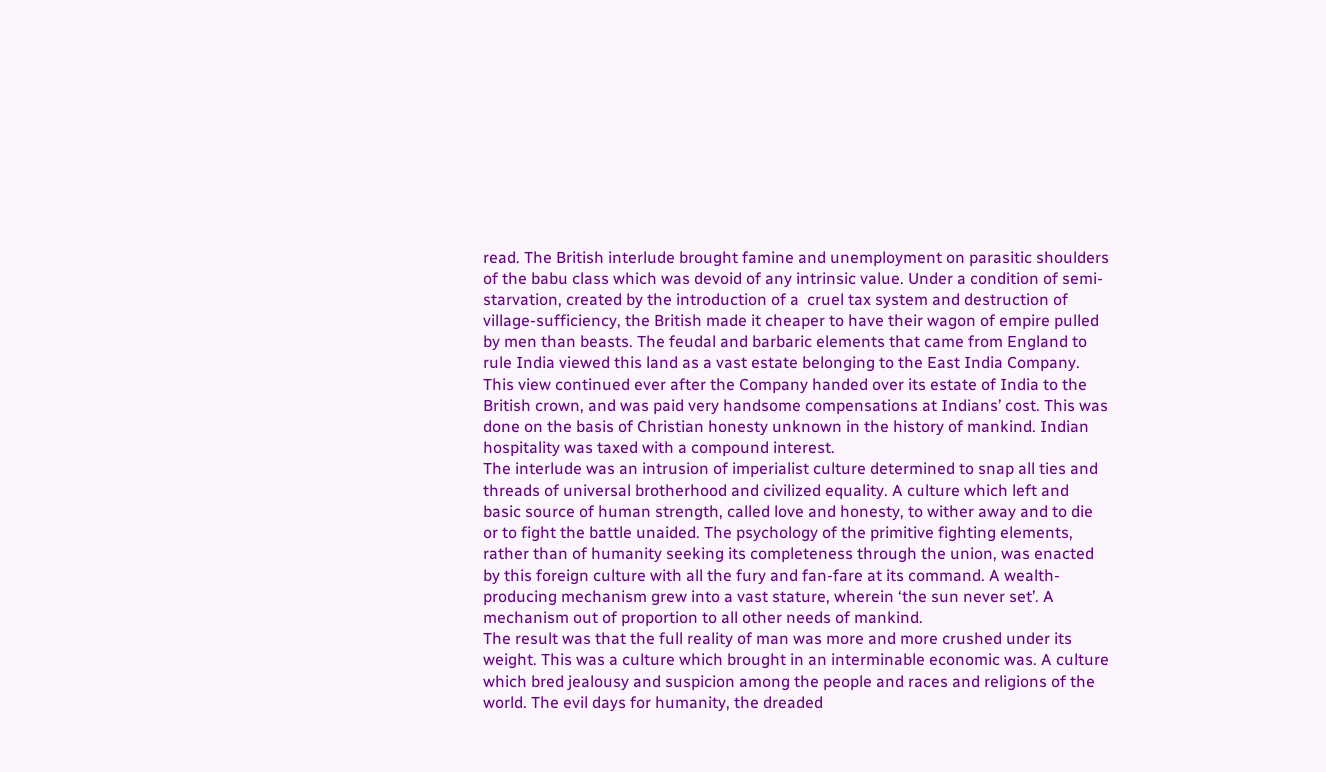read. The British interlude brought famine and unemployment on parasitic shoulders of the babu class which was devoid of any intrinsic value. Under a condition of semi-starvation, created by the introduction of a  cruel tax system and destruction of village-sufficiency, the British made it cheaper to have their wagon of empire pulled by men than beasts. The feudal and barbaric elements that came from England to rule India viewed this land as a vast estate belonging to the East India Company. This view continued ever after the Company handed over its estate of India to the British crown, and was paid very handsome compensations at Indians’ cost. This was done on the basis of Christian honesty unknown in the history of mankind. Indian hospitality was taxed with a compound interest.
The interlude was an intrusion of imperialist culture determined to snap all ties and threads of universal brotherhood and civilized equality. A culture which left and basic source of human strength, called love and honesty, to wither away and to die or to fight the battle unaided. The psychology of the primitive fighting elements, rather than of humanity seeking its completeness through the union, was enacted by this foreign culture with all the fury and fan-fare at its command. A wealth-producing mechanism grew into a vast stature, wherein ‘the sun never set’. A mechanism out of proportion to all other needs of mankind.
The result was that the full reality of man was more and more crushed under its weight. This was a culture which brought in an interminable economic was. A culture which bred jealousy and suspicion among the people and races and religions of the world. The evil days for humanity, the dreaded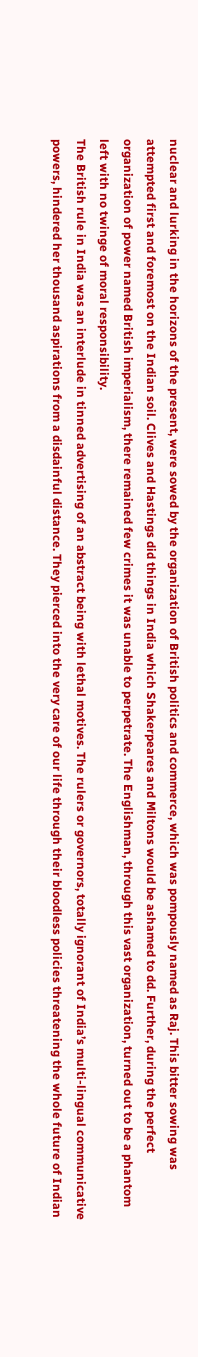nuclear and lurking in the horizons of the present, were sowed by the organization of British politics and commerce, which was pompously named as Raj. This bitter sowing was attempted first and foremost on the Indian soil. Clives and Hastings did things in India which Shakerpeares and Miltons would be ashamed to dd. Further, during the perfect organization of power named British imperialism, there remained few crimes it was unable to perpetrate. The Englishman, through this vast organization, turned out to be a phantom left with no twinge of moral responsibility.
The British rule in India was an interlude in tinned advertising of an abstract being with lethal motives. The rulers or governors, totally ignorant of India’s multi-lingual communicative powers, hindered her thousand aspirations from a disdainful distance. They pierced into the very care of our life through their bloodless policies threatening the whole future of Indian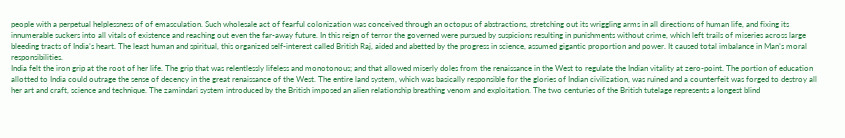people with a perpetual helplessness of of emasculation. Such wholesale act of fearful colonization was conceived through an octopus of abstractions, stretching out its wriggling arms in all directions of human life, and fixing its innumerable suckers into all vitals of existence and reaching out even the far-away future. In this reign of terror the governed were pursued by suspicions resulting in punishments without crime, which left trails of miseries across large bleeding tracts of India’s heart. The least human and spiritual, this organized self-interest called British Raj, aided and abetted by the progress in science, assumed gigantic proportion and power. It caused total imbalance in Man’s moral responsibilities.
India felt the iron grip at the root of her life. The grip that was relentlessly lifeless and monotonous; and that allowed miserly doles from the renaissance in the West to regulate the Indian vitality at zero-point. The portion of education allotted to India could outrage the sense of decency in the great renaissance of the West. The entire land system, which was basically responsible for the glories of Indian civilization, was ruined and a counterfeit was forged to destroy all her art and craft, science and technique. The zamindari system introduced by the British imposed an alien relationship breathing venom and exploitation. The two centuries of the British tutelage represents a longest blind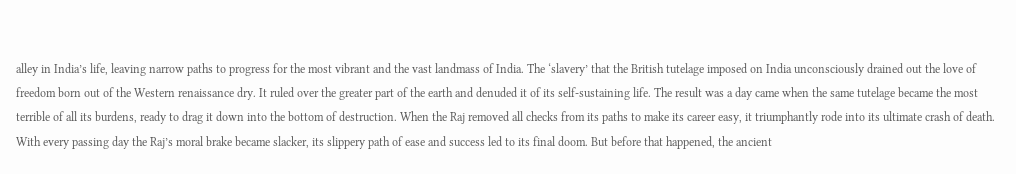alley in India’s life, leaving narrow paths to progress for the most vibrant and the vast landmass of India. The ‘slavery’ that the British tutelage imposed on India unconsciously drained out the love of freedom born out of the Western renaissance dry. It ruled over the greater part of the earth and denuded it of its self-sustaining life. The result was a day came when the same tutelage became the most terrible of all its burdens, ready to drag it down into the bottom of destruction. When the Raj removed all checks from its paths to make its career easy, it triumphantly rode into its ultimate crash of death.
With every passing day the Raj’s moral brake became slacker, its slippery path of ease and success led to its final doom. But before that happened, the ancient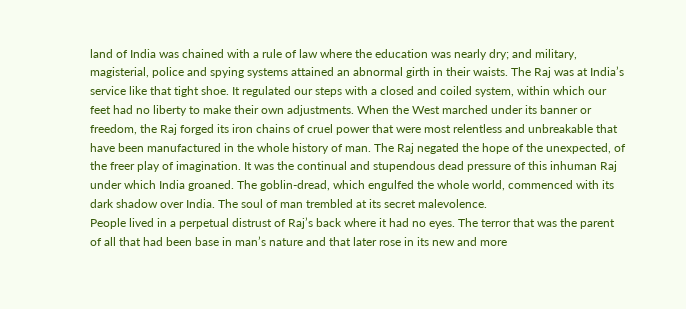land of India was chained with a rule of law where the education was nearly dry; and military, magisterial, police and spying systems attained an abnormal girth in their waists. The Raj was at India’s service like that tight shoe. It regulated our steps with a closed and coiled system, within which our feet had no liberty to make their own adjustments. When the West marched under its banner or freedom, the Raj forged its iron chains of cruel power that were most relentless and unbreakable that have been manufactured in the whole history of man. The Raj negated the hope of the unexpected, of the freer play of imagination. It was the continual and stupendous dead pressure of this inhuman Raj under which India groaned. The goblin-dread, which engulfed the whole world, commenced with its dark shadow over India. The soul of man trembled at its secret malevolence.
People lived in a perpetual distrust of Raj’s back where it had no eyes. The terror that was the parent of all that had been base in man’s nature and that later rose in its new and more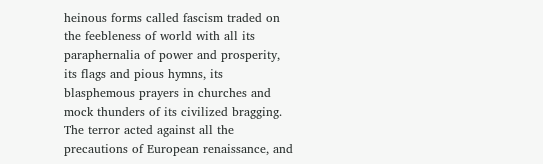heinous forms called fascism traded on the feebleness of world with all its paraphernalia of power and prosperity, its flags and pious hymns, its blasphemous prayers in churches and mock thunders of its civilized bragging. The terror acted against all the precautions of European renaissance, and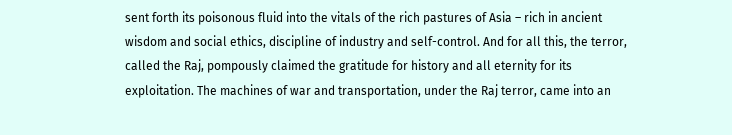sent forth its poisonous fluid into the vitals of the rich pastures of Asia – rich in ancient wisdom and social ethics, discipline of industry and self-control. And for all this, the terror, called the Raj, pompously claimed the gratitude for history and all eternity for its exploitation. The machines of war and transportation, under the Raj terror, came into an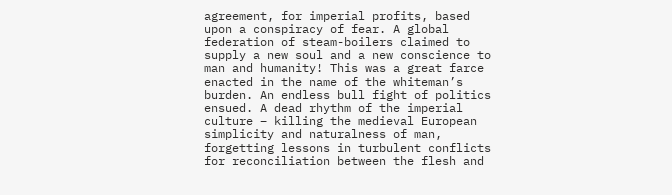agreement, for imperial profits, based upon a conspiracy of fear. A global federation of steam-boilers claimed to supply a new soul and a new conscience to man and humanity! This was a great farce enacted in the name of the whiteman’s burden. An endless bull fight of politics ensued. A dead rhythm of the imperial culture – killing the medieval European simplicity and naturalness of man, forgetting lessons in turbulent conflicts for reconciliation between the flesh and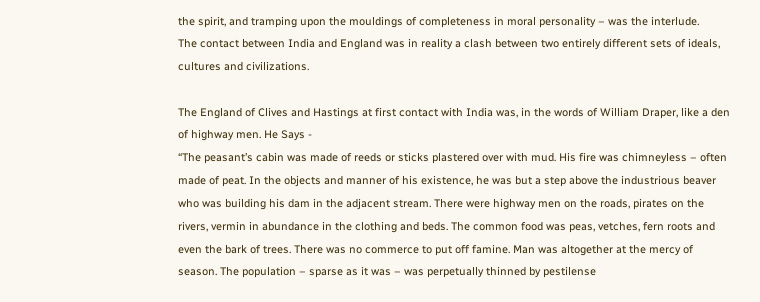the spirit, and tramping upon the mouldings of completeness in moral personality – was the interlude.
The contact between India and England was in reality a clash between two entirely different sets of ideals, cultures and civilizations.

The England of Clives and Hastings at first contact with India was, in the words of William Draper, like a den of highway men. He Says -
“The peasant’s cabin was made of reeds or sticks plastered over with mud. His fire was chimneyless – often made of peat. In the objects and manner of his existence, he was but a step above the industrious beaver who was building his dam in the adjacent stream. There were highway men on the roads, pirates on the rivers, vermin in abundance in the clothing and beds. The common food was peas, vetches, fern roots and even the bark of trees. There was no commerce to put off famine. Man was altogether at the mercy of season. The population – sparse as it was – was perpetually thinned by pestilense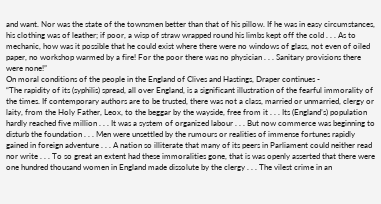and want. Nor was the state of the townsmen better than that of his pillow. If he was in easy circumstances, his clothing was of leather; if poor, a wisp of straw wrapped round his limbs kept off the cold . . . As to mechanic, how was it possible that he could exist where there were no windows of glass, not even of oiled paper, no workshop warmed by a fire! For the poor there was no physician . . . Sanitary provisions there were none!”
On moral conditions of the people in the England of Clives and Hastings, Draper continues -
“The rapidity of its (syphilis) spread, all over England, is a significant illustration of the fearful immorality of the times. If contemporary authors are to be trusted, there was not a class, married or unmarried, clergy or laity, from the Holy Father, Leox, to the beggar by the wayside, free from it . . . Its (England’s) population hardly reached five million . . . It was a system of organized labour . . . But now commerce was beginning to disturb the foundation . . . Men were unsettled by the rumours or realities of immense fortunes rapidly gained in foreign adventure . . . A nation so illiterate that many of its peers in Parliament could neither read nor write . . . To so great an extent had these immoralities gone, that is was openly asserted that there were one hundred thousand women in England made dissolute by the clergy . . . The vilest crime in an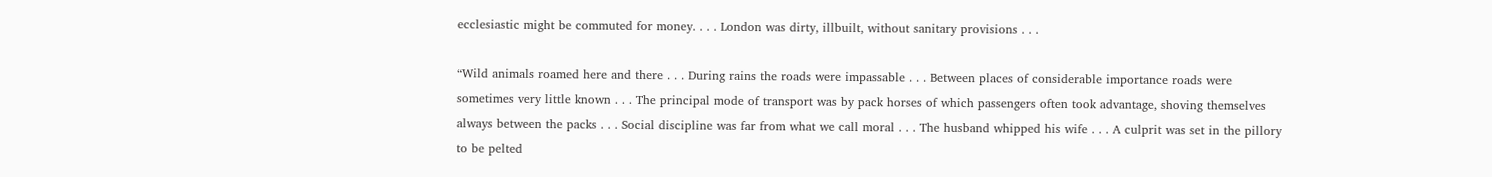ecclesiastic might be commuted for money. . . . London was dirty, illbuilt, without sanitary provisions . . .

“Wild animals roamed here and there . . . During rains the roads were impassable . . . Between places of considerable importance roads were sometimes very little known . . . The principal mode of transport was by pack horses of which passengers often took advantage, shoving themselves always between the packs . . . Social discipline was far from what we call moral . . . The husband whipped his wife . . . A culprit was set in the pillory to be pelted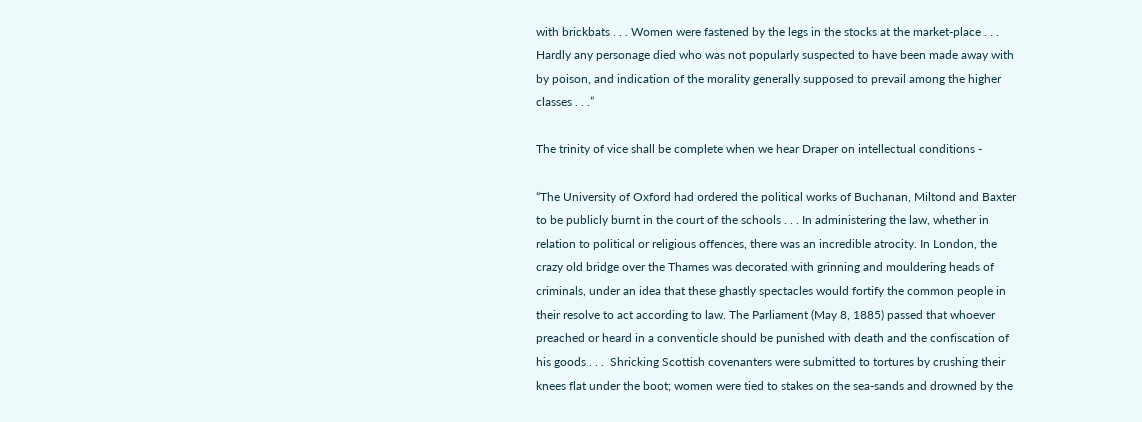with brickbats . . . Women were fastened by the legs in the stocks at the market-place . . . Hardly any personage died who was not popularly suspected to have been made away with by poison, and indication of the morality generally supposed to prevail among the higher classes . . .”

The trinity of vice shall be complete when we hear Draper on intellectual conditions -

“The University of Oxford had ordered the political works of Buchanan, Miltond and Baxter to be publicly burnt in the court of the schools . . . In administering the law, whether in relation to political or religious offences, there was an incredible atrocity. In London, the crazy old bridge over the Thames was decorated with grinning and mouldering heads of criminals, under an idea that these ghastly spectacles would fortify the common people in their resolve to act according to law. The Parliament (May 8, 1885) passed that whoever preached or heard in a conventicle should be punished with death and the confiscation of his goods . . .  Shricking Scottish covenanters were submitted to tortures by crushing their knees flat under the boot; women were tied to stakes on the sea-sands and drowned by the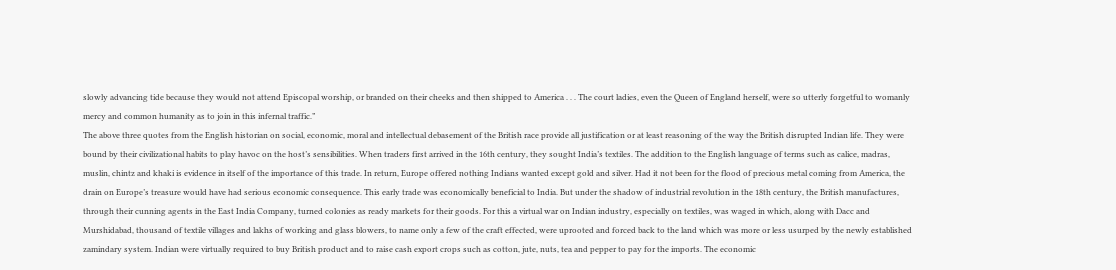slowly advancing tide because they would not attend Episcopal worship, or branded on their cheeks and then shipped to America . . . The court ladies, even the Queen of England herself, were so utterly forgetful to womanly mercy and common humanity as to join in this infernal traffic.”
The above three quotes from the English historian on social, economic, moral and intellectual debasement of the British race provide all justification or at least reasoning of the way the British disrupted Indian life. They were bound by their civilizational habits to play havoc on the host’s sensibilities. When traders first arrived in the 16th century, they sought India’s textiles. The addition to the English language of terms such as calice, madras, muslin, chintz and khaki is evidence in itself of the importance of this trade. In return, Europe offered nothing Indians wanted except gold and silver. Had it not been for the flood of precious metal coming from America, the drain on Europe’s treasure would have had serious economic consequence. This early trade was economically beneficial to India. But under the shadow of industrial revolution in the 18th century, the British manufactures, through their cunning agents in the East India Company, turned colonies as ready markets for their goods. For this a virtual war on Indian industry, especially on textiles, was waged in which, along with Dacc and Murshidabad, thousand of textile villages and lakhs of working and glass blowers, to name only a few of the craft effected, were uprooted and forced back to the land which was more or less usurped by the newly established zamindary system. Indian were virtually required to buy British product and to raise cash export crops such as cotton, jute, nuts, tea and pepper to pay for the imports. The economic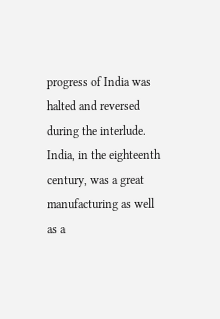progress of India was halted and reversed during the interlude.
India, in the eighteenth century, was a great manufacturing as well as a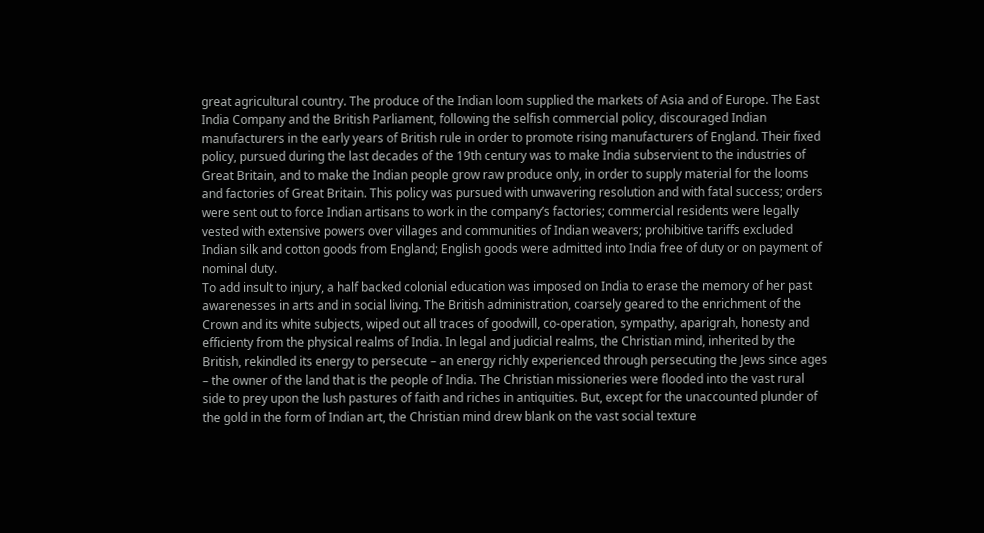great agricultural country. The produce of the Indian loom supplied the markets of Asia and of Europe. The East India Company and the British Parliament, following the selfish commercial policy, discouraged Indian manufacturers in the early years of British rule in order to promote rising manufacturers of England. Their fixed policy, pursued during the last decades of the 19th century was to make India subservient to the industries of Great Britain, and to make the Indian people grow raw produce only, in order to supply material for the looms and factories of Great Britain. This policy was pursued with unwavering resolution and with fatal success; orders were sent out to force Indian artisans to work in the company’s factories; commercial residents were legally vested with extensive powers over villages and communities of Indian weavers; prohibitive tariffs excluded Indian silk and cotton goods from England; English goods were admitted into India free of duty or on payment of nominal duty.
To add insult to injury, a half backed colonial education was imposed on India to erase the memory of her past awarenesses in arts and in social living. The British administration, coarsely geared to the enrichment of the Crown and its white subjects, wiped out all traces of goodwill, co-operation, sympathy, aparigrah, honesty and efficienty from the physical realms of India. In legal and judicial realms, the Christian mind, inherited by the British, rekindled its energy to persecute – an energy richly experienced through persecuting the Jews since ages – the owner of the land that is the people of India. The Christian missioneries were flooded into the vast rural side to prey upon the lush pastures of faith and riches in antiquities. But, except for the unaccounted plunder of the gold in the form of Indian art, the Christian mind drew blank on the vast social texture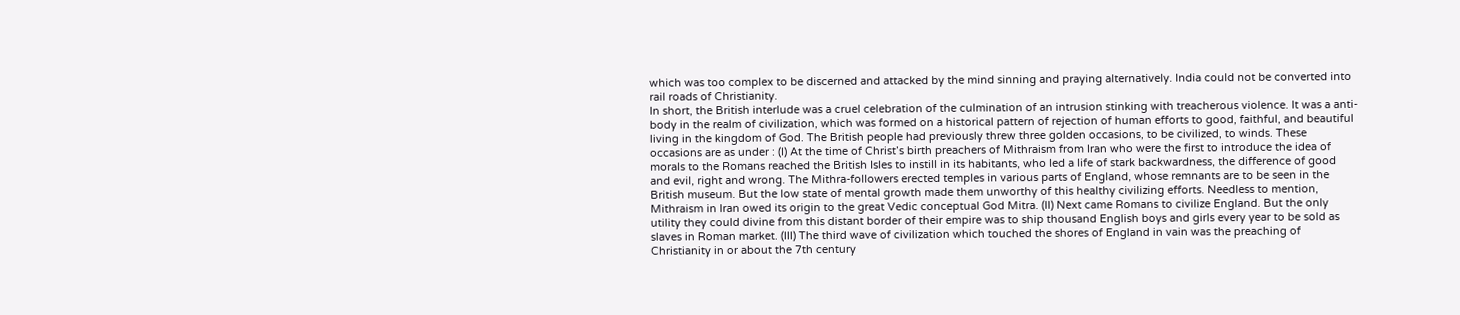which was too complex to be discerned and attacked by the mind sinning and praying alternatively. India could not be converted into rail roads of Christianity.
In short, the British interlude was a cruel celebration of the culmination of an intrusion stinking with treacherous violence. It was a anti-body in the realm of civilization, which was formed on a historical pattern of rejection of human efforts to good, faithful, and beautiful living in the kingdom of God. The British people had previously threw three golden occasions, to be civilized, to winds. These occasions are as under : (I) At the time of Christ’s birth preachers of Mithraism from Iran who were the first to introduce the idea of morals to the Romans reached the British Isles to instill in its habitants, who led a life of stark backwardness, the difference of good and evil, right and wrong. The Mithra-followers erected temples in various parts of England, whose remnants are to be seen in the British museum. But the low state of mental growth made them unworthy of this healthy civilizing efforts. Needless to mention, Mithraism in Iran owed its origin to the great Vedic conceptual God Mitra. (II) Next came Romans to civilize England. But the only utility they could divine from this distant border of their empire was to ship thousand English boys and girls every year to be sold as slaves in Roman market. (III) The third wave of civilization which touched the shores of England in vain was the preaching of Christianity in or about the 7th century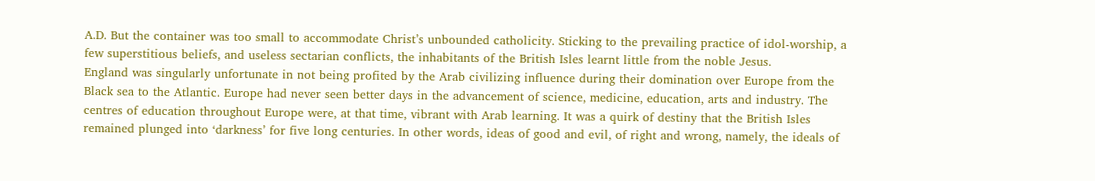A.D. But the container was too small to accommodate Christ’s unbounded catholicity. Sticking to the prevailing practice of idol-worship, a few superstitious beliefs, and useless sectarian conflicts, the inhabitants of the British Isles learnt little from the noble Jesus.
England was singularly unfortunate in not being profited by the Arab civilizing influence during their domination over Europe from the Black sea to the Atlantic. Europe had never seen better days in the advancement of science, medicine, education, arts and industry. The centres of education throughout Europe were, at that time, vibrant with Arab learning. It was a quirk of destiny that the British Isles remained plunged into ‘darkness’ for five long centuries. In other words, ideas of good and evil, of right and wrong, namely, the ideals of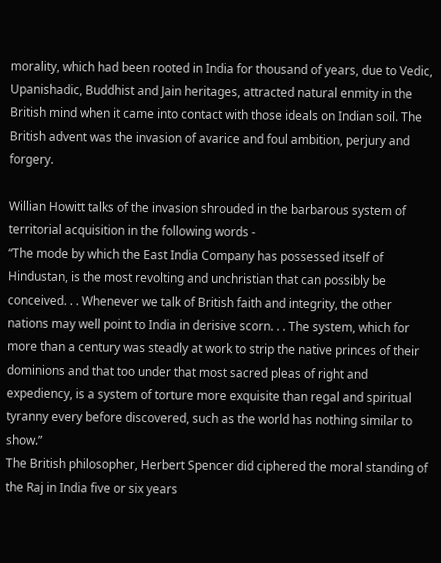morality, which had been rooted in India for thousand of years, due to Vedic, Upanishadic, Buddhist and Jain heritages, attracted natural enmity in the British mind when it came into contact with those ideals on Indian soil. The British advent was the invasion of avarice and foul ambition, perjury and forgery.

Willian Howitt talks of the invasion shrouded in the barbarous system of territorial acquisition in the following words -
“The mode by which the East India Company has possessed itself of Hindustan, is the most revolting and unchristian that can possibly be conceived. . . Whenever we talk of British faith and integrity, the other nations may well point to India in derisive scorn. . . The system, which for more than a century was steadly at work to strip the native princes of their dominions and that too under that most sacred pleas of right and expediency, is a system of torture more exquisite than regal and spiritual tyranny every before discovered, such as the world has nothing similar to show.”
The British philosopher, Herbert Spencer did ciphered the moral standing of the Raj in India five or six years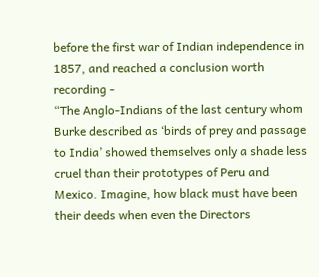before the first war of Indian independence in 1857, and reached a conclusion worth recording -
“The Anglo-Indians of the last century whom Burke described as ‘birds of prey and passage to India’ showed themselves only a shade less cruel than their prototypes of Peru and Mexico. Imagine, how black must have been their deeds when even the Directors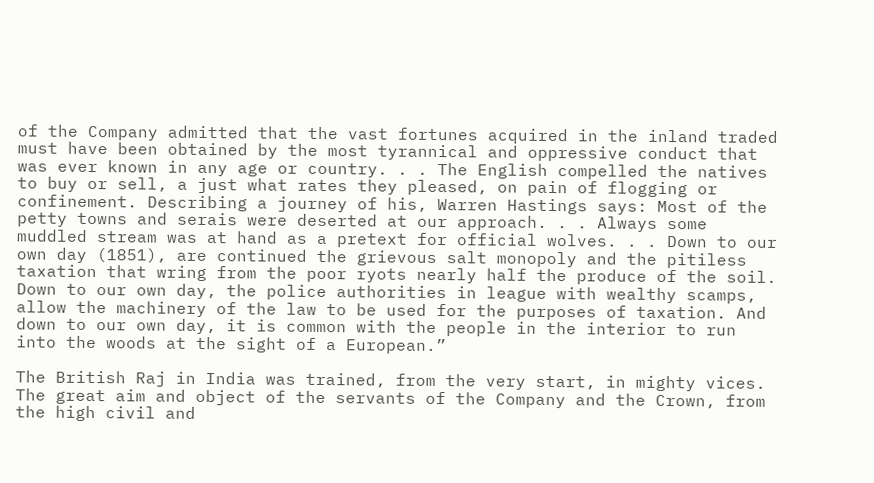of the Company admitted that the vast fortunes acquired in the inland traded must have been obtained by the most tyrannical and oppressive conduct that was ever known in any age or country. . . The English compelled the natives to buy or sell, a just what rates they pleased, on pain of flogging or confinement. Describing a journey of his, Warren Hastings says: Most of the petty towns and serais were deserted at our approach. . . Always some muddled stream was at hand as a pretext for official wolves. . . Down to our own day (1851), are continued the grievous salt monopoly and the pitiless taxation that wring from the poor ryots nearly half the produce of the soil. Down to our own day, the police authorities in league with wealthy scamps, allow the machinery of the law to be used for the purposes of taxation. And down to our own day, it is common with the people in the interior to run into the woods at the sight of a European.”

The British Raj in India was trained, from the very start, in mighty vices. The great aim and object of the servants of the Company and the Crown, from the high civil and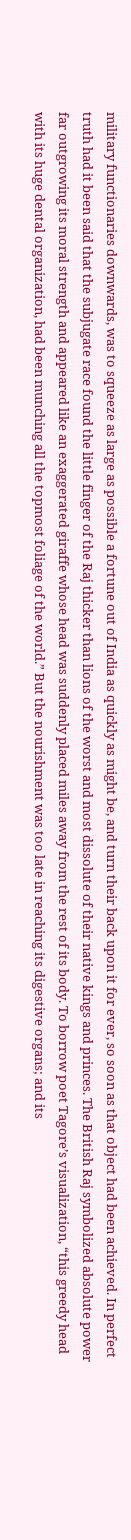military functionaries downwards, was to squeeze as large as possible a fortune out of India as quickly as might be, and turn their back upon it for ever, so soon as that object had been achieved. In perfect truth had it been said that the subjugate race found the little finger of the Raj thicker than lions of the worst and most dissolute of their native kings and princes. The British Raj symbolized absolute power far outgrowing its moral strength and appeared like an exaggerated giraffe whose head was suddenly placed miles away from the rest of its body. To borrow poet Tagore’s visualization, “this greedy head with its huge dental organization, had been munching all the topmost foliage of the world.” But the nourishment was too late in reaching its digestive organs; and its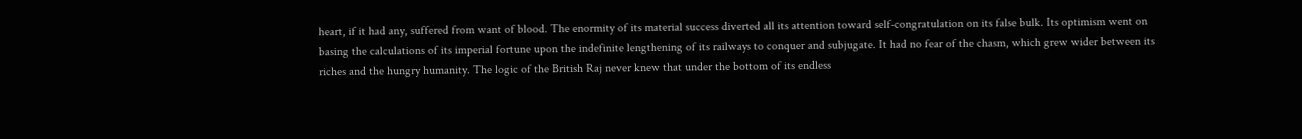heart, if it had any, suffered from want of blood. The enormity of its material success diverted all its attention toward self-congratulation on its false bulk. Its optimism went on basing the calculations of its imperial fortune upon the indefinite lengthening of its railways to conquer and subjugate. It had no fear of the chasm, which grew wider between its riches and the hungry humanity. The logic of the British Raj never knew that under the bottom of its endless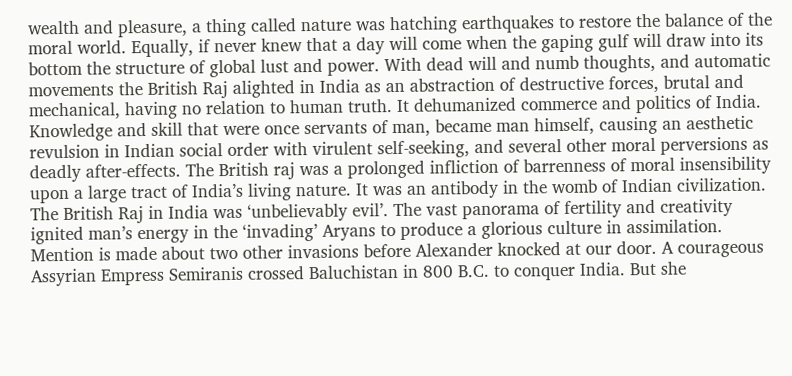wealth and pleasure, a thing called nature was hatching earthquakes to restore the balance of the moral world. Equally, if never knew that a day will come when the gaping gulf will draw into its bottom the structure of global lust and power. With dead will and numb thoughts, and automatic movements the British Raj alighted in India as an abstraction of destructive forces, brutal and mechanical, having no relation to human truth. It dehumanized commerce and politics of India. Knowledge and skill that were once servants of man, became man himself, causing an aesthetic revulsion in Indian social order with virulent self-seeking, and several other moral perversions as deadly after-effects. The British raj was a prolonged infliction of barrenness of moral insensibility upon a large tract of India’s living nature. It was an antibody in the womb of Indian civilization.
The British Raj in India was ‘unbelievably evil’. The vast panorama of fertility and creativity ignited man’s energy in the ‘invading’ Aryans to produce a glorious culture in assimilation. Mention is made about two other invasions before Alexander knocked at our door. A courageous Assyrian Empress Semiranis crossed Baluchistan in 800 B.C. to conquer India. But she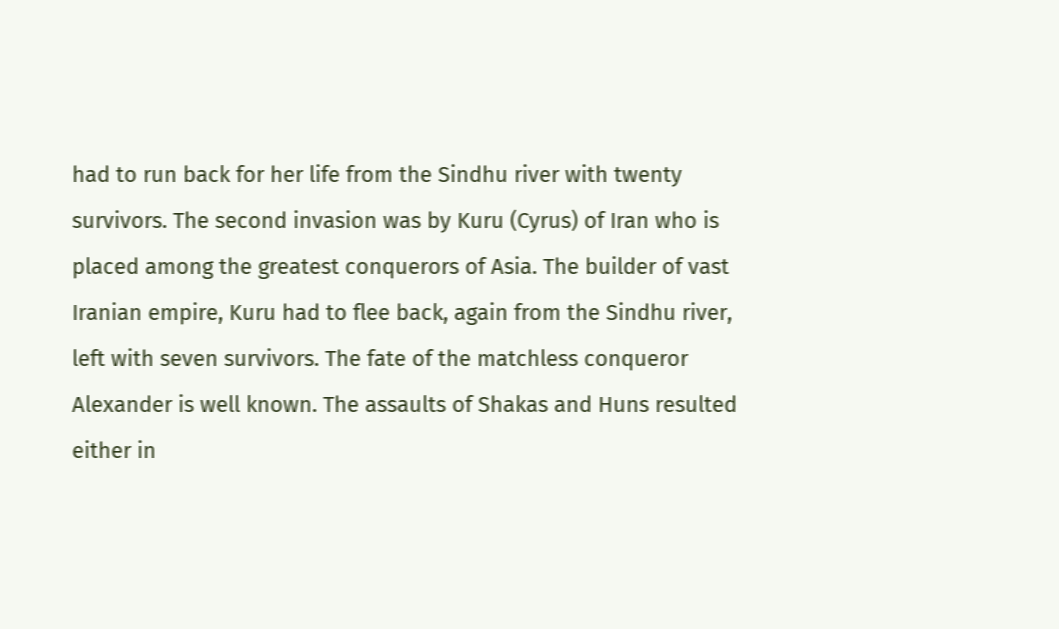had to run back for her life from the Sindhu river with twenty survivors. The second invasion was by Kuru (Cyrus) of Iran who is placed among the greatest conquerors of Asia. The builder of vast Iranian empire, Kuru had to flee back, again from the Sindhu river, left with seven survivors. The fate of the matchless conqueror Alexander is well known. The assaults of Shakas and Huns resulted either in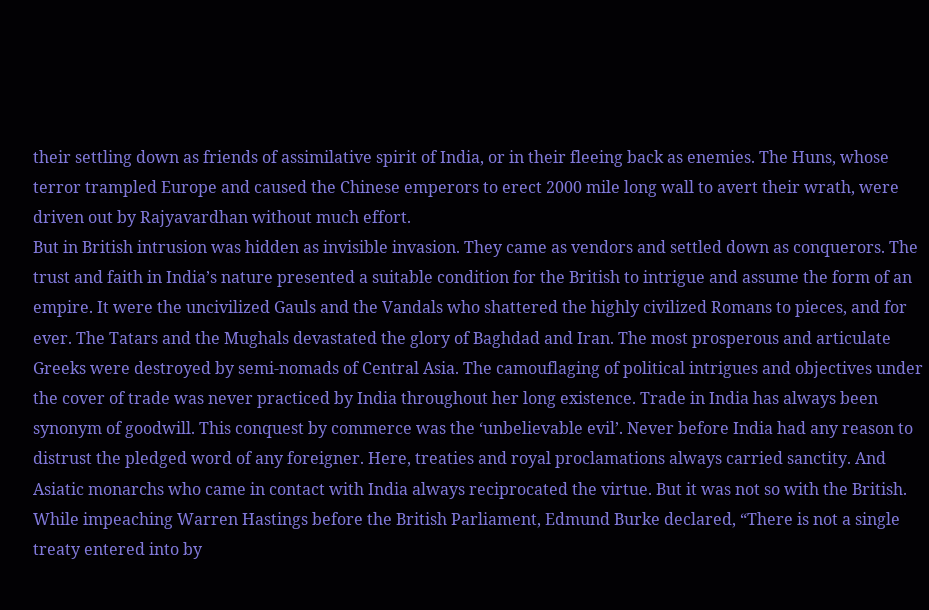their settling down as friends of assimilative spirit of India, or in their fleeing back as enemies. The Huns, whose terror trampled Europe and caused the Chinese emperors to erect 2000 mile long wall to avert their wrath, were driven out by Rajyavardhan without much effort.
But in British intrusion was hidden as invisible invasion. They came as vendors and settled down as conquerors. The trust and faith in India’s nature presented a suitable condition for the British to intrigue and assume the form of an empire. It were the uncivilized Gauls and the Vandals who shattered the highly civilized Romans to pieces, and for ever. The Tatars and the Mughals devastated the glory of Baghdad and Iran. The most prosperous and articulate Greeks were destroyed by semi-nomads of Central Asia. The camouflaging of political intrigues and objectives under the cover of trade was never practiced by India throughout her long existence. Trade in India has always been synonym of goodwill. This conquest by commerce was the ‘unbelievable evil’. Never before India had any reason to distrust the pledged word of any foreigner. Here, treaties and royal proclamations always carried sanctity. And Asiatic monarchs who came in contact with India always reciprocated the virtue. But it was not so with the British. While impeaching Warren Hastings before the British Parliament, Edmund Burke declared, “There is not a single treaty entered into by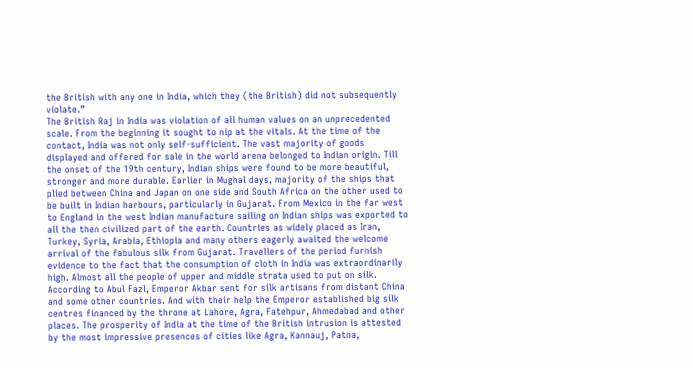the British with any one in India, which they (the British) did not subsequently violate.”
The British Raj in India was violation of all human values on an unprecedented scale. From the beginning it sought to nip at the vitals. At the time of the contact, India was not only self-sufficient. The vast majority of goods displayed and offered for sale in the world arena belonged to Indian origin. Till the onset of the 19th century, Indian ships were found to be more beautiful, stronger and more durable. Earlier in Mughal days, majority of the ships that plied between China and Japan on one side and South Africa on the other used to be built in Indian harbours, particularly in Gujarat. From Mexico in the far west to England in the west Indian manufacture sailing on Indian ships was exported to all the then civilized part of the earth. Countries as widely placed as Iran, Turkey, Syria, Arabia, Ethiopia and many others eagerly awaited the welcome arrival of the fabulous silk from Gujarat. Travellers of the period furnish evidence to the fact that the consumption of cloth in India was extraordinarily high. Almost all the people of upper and middle strata used to put on silk.
According to Abul Fazl, Emperor Akbar sent for silk artisans from distant China and some other countries. And with their help the Emperor established big silk centres financed by the throne at Lahore, Agra, Fatehpur, Ahmedabad and other places. The prosperity of India at the time of the British intrusion is attested by the most impressive presences of cities like Agra, Kannauj, Patna,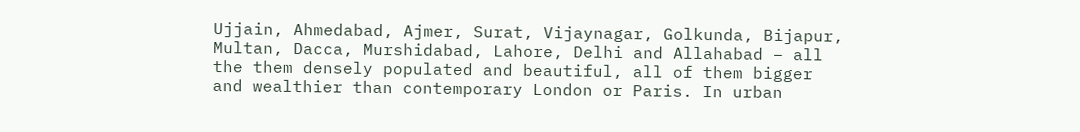Ujjain, Ahmedabad, Ajmer, Surat, Vijaynagar, Golkunda, Bijapur, Multan, Dacca, Murshidabad, Lahore, Delhi and Allahabad – all the them densely populated and beautiful, all of them bigger and wealthier than contemporary London or Paris. In urban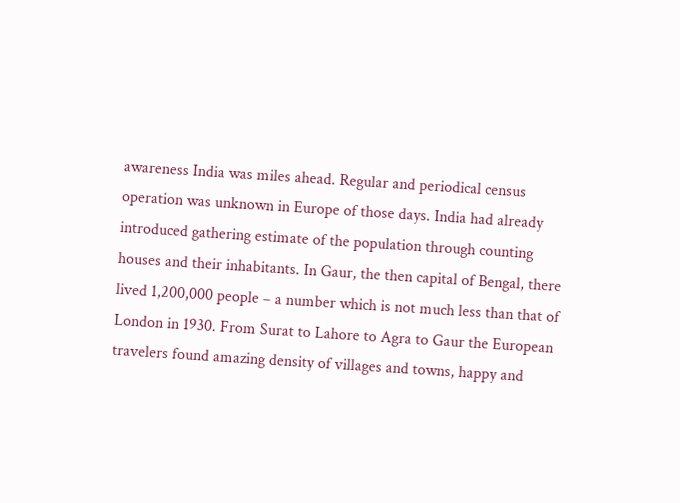awareness India was miles ahead. Regular and periodical census operation was unknown in Europe of those days. India had already introduced gathering estimate of the population through counting houses and their inhabitants. In Gaur, the then capital of Bengal, there lived 1,200,000 people – a number which is not much less than that of London in 1930. From Surat to Lahore to Agra to Gaur the European travelers found amazing density of villages and towns, happy and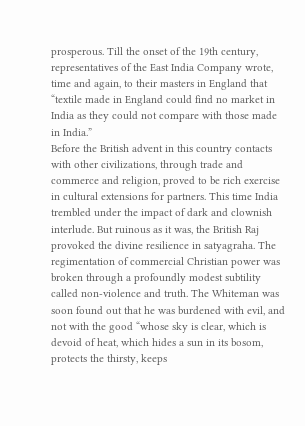prosperous. Till the onset of the 19th century, representatives of the East India Company wrote, time and again, to their masters in England that “textile made in England could find no market in India as they could not compare with those made in India.”
Before the British advent in this country contacts with other civilizations, through trade and commerce and religion, proved to be rich exercise in cultural extensions for partners. This time India trembled under the impact of dark and clownish interlude. But ruinous as it was, the British Raj provoked the divine resilience in satyagraha. The regimentation of commercial Christian power was broken through a profoundly modest subtility called non-violence and truth. The Whiteman was soon found out that he was burdened with evil, and not with the good “whose sky is clear, which is devoid of heat, which hides a sun in its bosom, protects the thirsty, keeps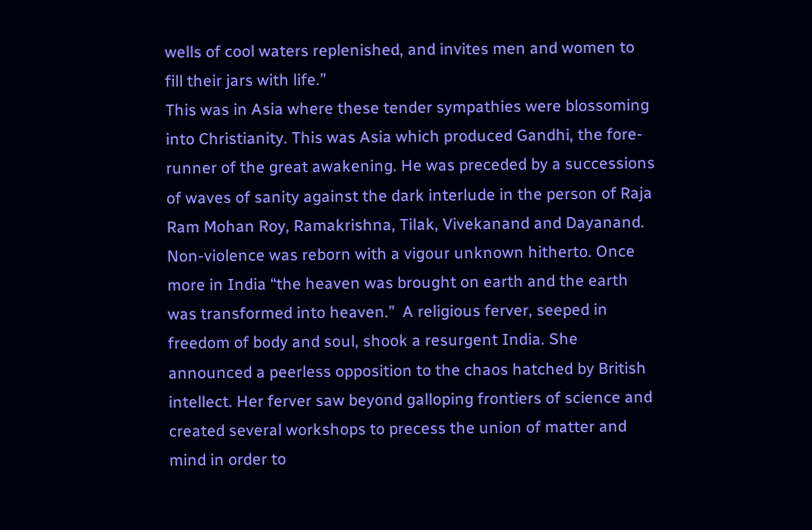wells of cool waters replenished, and invites men and women to fill their jars with life.”
This was in Asia where these tender sympathies were blossoming into Christianity. This was Asia which produced Gandhi, the fore-runner of the great awakening. He was preceded by a successions of waves of sanity against the dark interlude in the person of Raja Ram Mohan Roy, Ramakrishna, Tilak, Vivekanand and Dayanand. Non-violence was reborn with a vigour unknown hitherto. Once more in India “the heaven was brought on earth and the earth was transformed into heaven.”  A religious ferver, seeped in freedom of body and soul, shook a resurgent India. She announced a peerless opposition to the chaos hatched by British intellect. Her ferver saw beyond galloping frontiers of science and created several workshops to precess the union of matter and mind in order to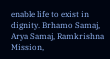enable life to exist in dignity. Brhamo Samaj, Arya Samaj, Ramkrishna Mission,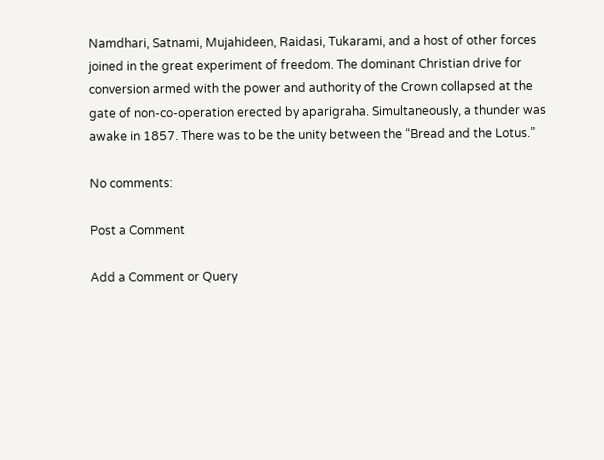Namdhari, Satnami, Mujahideen, Raidasi, Tukarami, and a host of other forces joined in the great experiment of freedom. The dominant Christian drive for conversion armed with the power and authority of the Crown collapsed at the gate of non-co-operation erected by aparigraha. Simultaneously, a thunder was awake in 1857. There was to be the unity between the “Bread and the Lotus.”

No comments:

Post a Comment

Add a Comment or Query